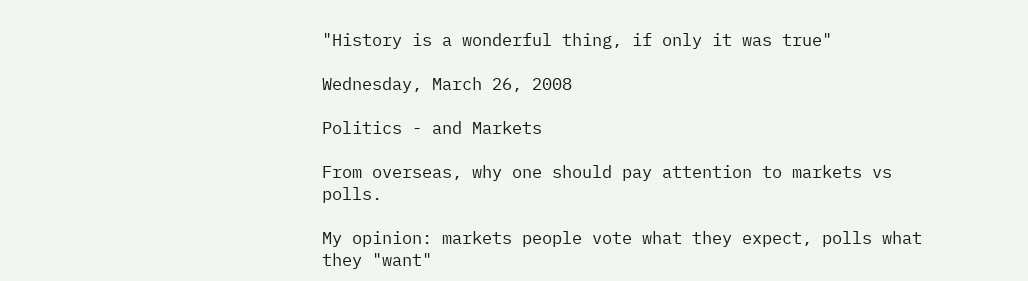"History is a wonderful thing, if only it was true"

Wednesday, March 26, 2008

Politics - and Markets

From overseas, why one should pay attention to markets vs polls.

My opinion: markets people vote what they expect, polls what they "want"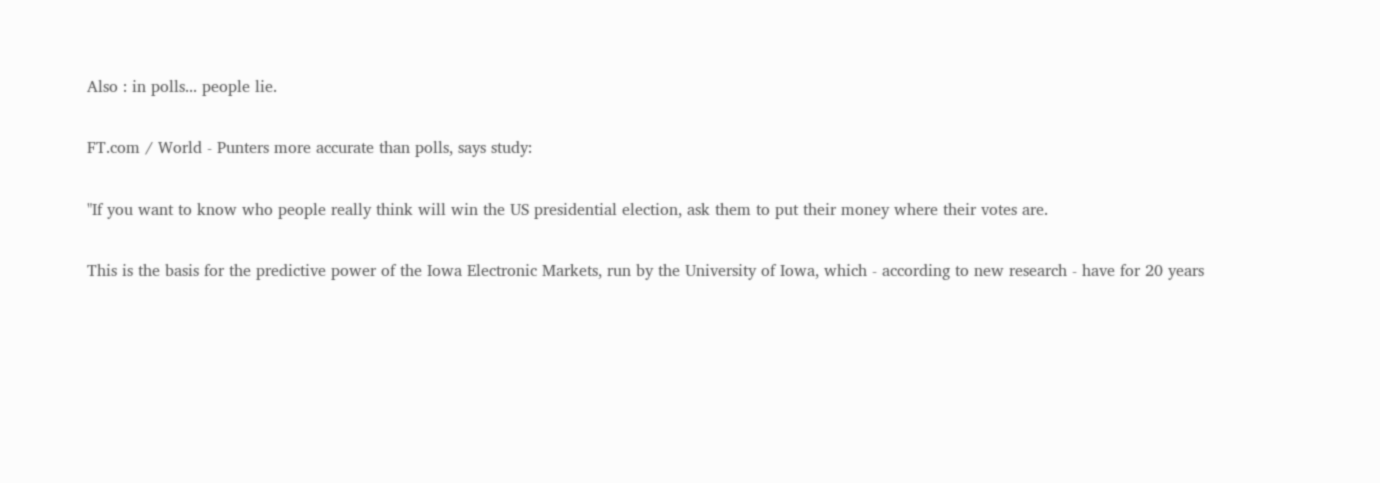Also : in polls... people lie.

FT.com / World - Punters more accurate than polls, says study:

"If you want to know who people really think will win the US presidential election, ask them to put their money where their votes are.

This is the basis for the predictive power of the Iowa Electronic Markets, run by the University of Iowa, which - according to new research - have for 20 years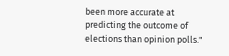been more accurate at predicting the outcome of elections than opinion polls."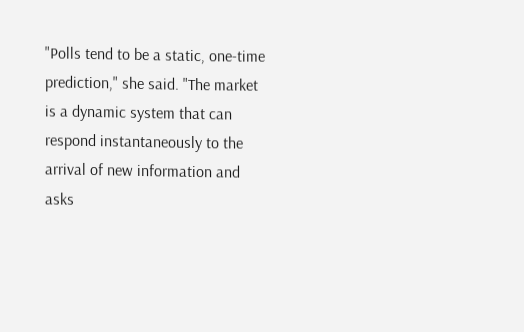"Polls tend to be a static, one-time prediction," she said. "The market is a dynamic system that can respond instantaneously to the arrival of new information and asks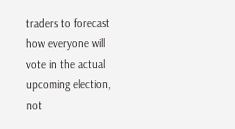traders to forecast how everyone will vote in the actual upcoming election, not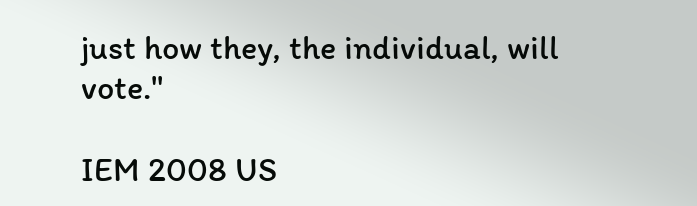just how they, the individual, will vote."

IEM 2008 US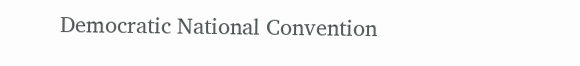Democratic National Convention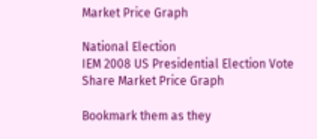Market Price Graph

National Election
IEM 2008 US Presidential Election Vote Share Market Price Graph

Bookmark them as they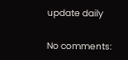update daily

No comments: